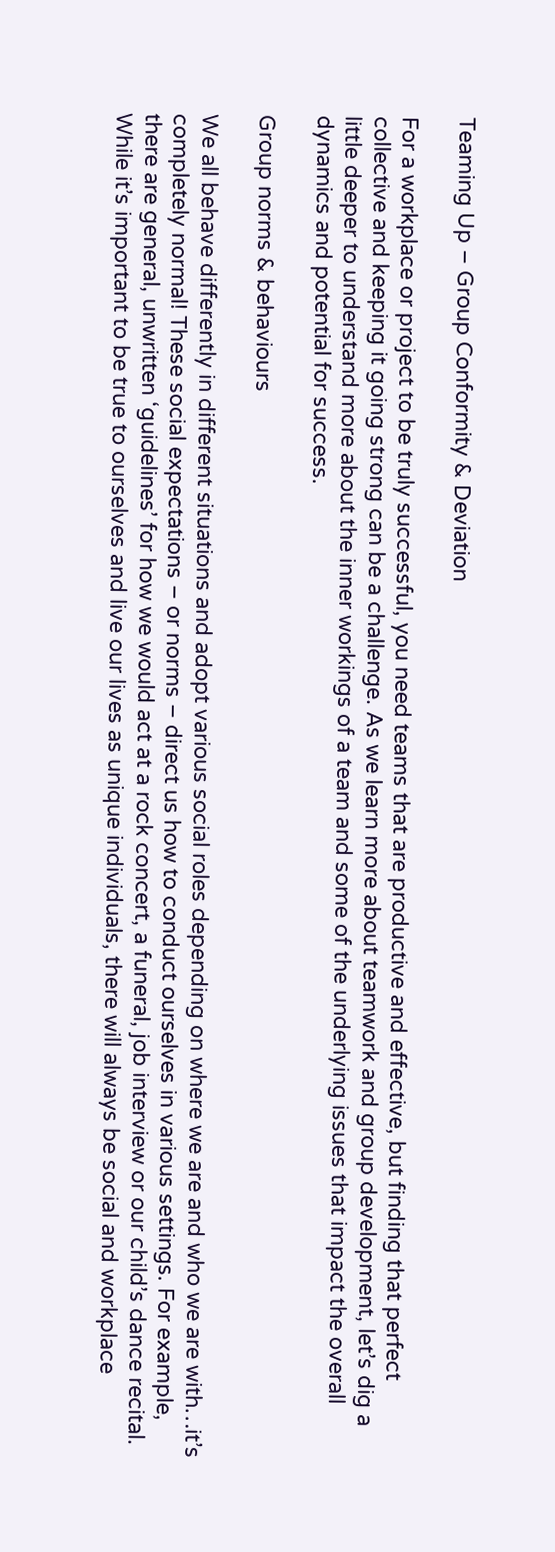Teaming Up – Group Conformity & Deviation

For a workplace or project to be truly successful, you need teams that are productive and effective, but finding that perfect collective and keeping it going strong can be a challenge. As we learn more about teamwork and group development, let’s dig a little deeper to understand more about the inner workings of a team and some of the underlying issues that impact the overall dynamics and potential for success.

Group norms & behaviours

We all behave differently in different situations and adopt various social roles depending on where we are and who we are with…it’s completely normal! These social expectations – or norms – direct us how to conduct ourselves in various settings. For example, there are general, unwritten ‘guidelines’ for how we would act at a rock concert, a funeral, job interview or our child’s dance recital. While it’s important to be true to ourselves and live our lives as unique individuals, there will always be social and workplace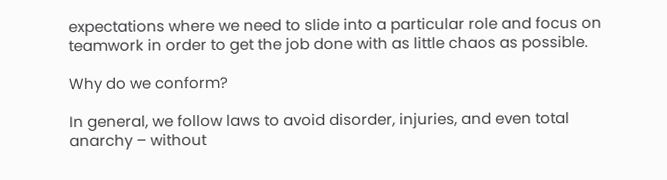expectations where we need to slide into a particular role and focus on teamwork in order to get the job done with as little chaos as possible.

Why do we conform?

In general, we follow laws to avoid disorder, injuries, and even total anarchy – without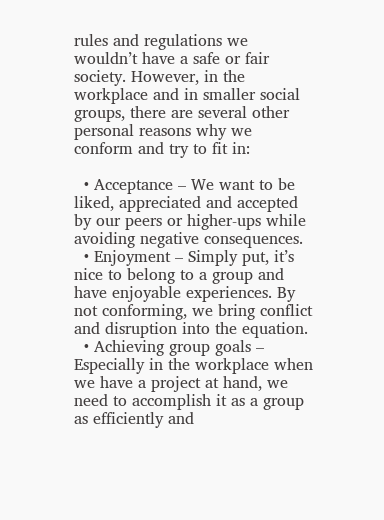rules and regulations we wouldn’t have a safe or fair society. However, in the workplace and in smaller social groups, there are several other personal reasons why we conform and try to fit in:

  • Acceptance – We want to be liked, appreciated and accepted by our peers or higher-ups while avoiding negative consequences.
  • Enjoyment – Simply put, it’s nice to belong to a group and have enjoyable experiences. By not conforming, we bring conflict and disruption into the equation.
  • Achieving group goals – Especially in the workplace when we have a project at hand, we need to accomplish it as a group as efficiently and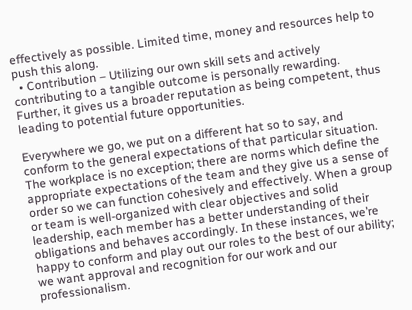effectively as possible. Limited time, money and resources help to push this along.
  • Contribution – Utilizing our own skill sets and actively contributing to a tangible outcome is personally rewarding. Further, it gives us a broader reputation as being competent, thus leading to potential future opportunities.

Everywhere we go, we put on a different hat so to say, and conform to the general expectations of that particular situation. The workplace is no exception; there are norms which define the appropriate expectations of the team and they give us a sense of order so we can function cohesively and effectively. When a group or team is well-organized with clear objectives and solid leadership, each member has a better understanding of their obligations and behaves accordingly. In these instances, we’re happy to conform and play out our roles to the best of our ability; we want approval and recognition for our work and our professionalism.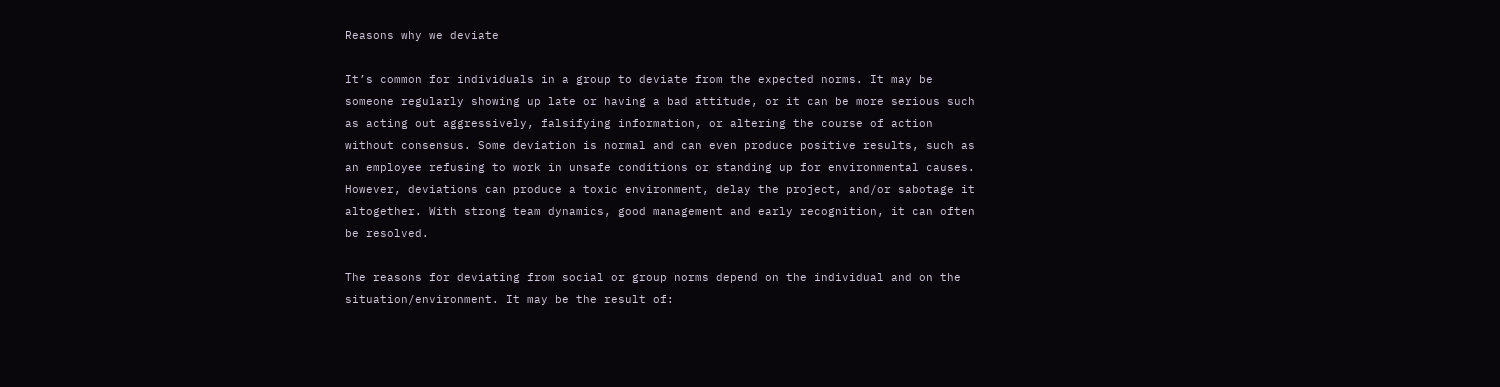Reasons why we deviate

It’s common for individuals in a group to deviate from the expected norms. It may be someone regularly showing up late or having a bad attitude, or it can be more serious such as acting out aggressively, falsifying information, or altering the course of action without consensus. Some deviation is normal and can even produce positive results, such as an employee refusing to work in unsafe conditions or standing up for environmental causes. However, deviations can produce a toxic environment, delay the project, and/or sabotage it altogether. With strong team dynamics, good management and early recognition, it can often be resolved.

The reasons for deviating from social or group norms depend on the individual and on the situation/environment. It may be the result of: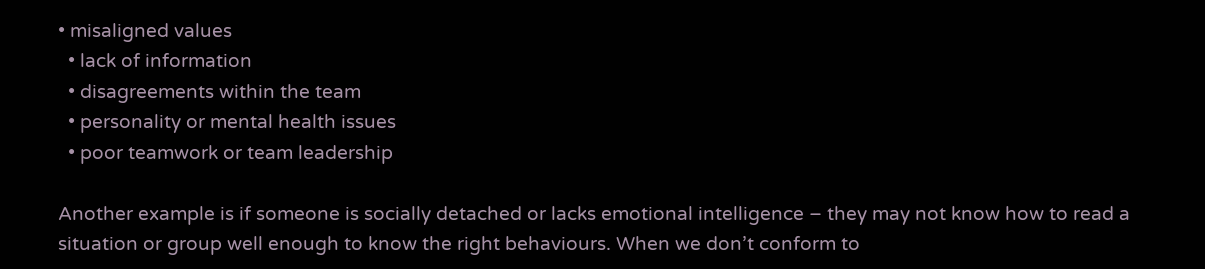• misaligned values
  • lack of information
  • disagreements within the team
  • personality or mental health issues
  • poor teamwork or team leadership

Another example is if someone is socially detached or lacks emotional intelligence – they may not know how to read a situation or group well enough to know the right behaviours. When we don’t conform to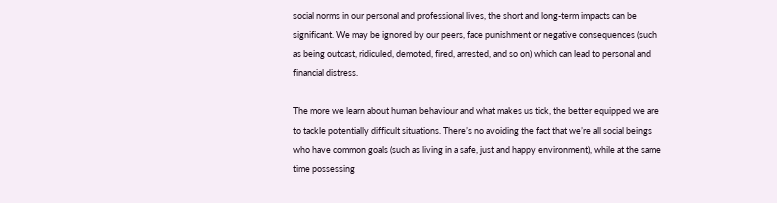social norms in our personal and professional lives, the short and long-term impacts can be significant. We may be ignored by our peers, face punishment or negative consequences (such as being outcast, ridiculed, demoted, fired, arrested, and so on) which can lead to personal and financial distress.

The more we learn about human behaviour and what makes us tick, the better equipped we are to tackle potentially difficult situations. There’s no avoiding the fact that we’re all social beings who have common goals (such as living in a safe, just and happy environment), while at the same time possessing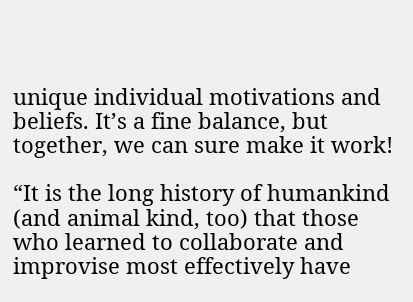unique individual motivations and beliefs. It’s a fine balance, but together, we can sure make it work!

“It is the long history of humankind (and animal kind, too) that those who learned to collaborate and improvise most effectively have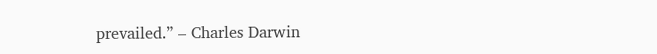prevailed.” – Charles Darwin